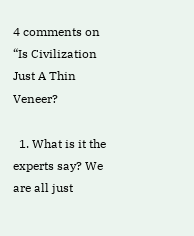4 comments on “Is Civilization Just A Thin Veneer?

  1. What is it the experts say? We are all just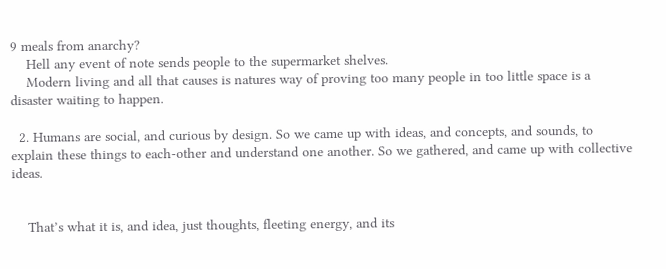9 meals from anarchy?
    Hell any event of note sends people to the supermarket shelves.
    Modern living and all that causes is natures way of proving too many people in too little space is a disaster waiting to happen.

  2. Humans are social, and curious by design. So we came up with ideas, and concepts, and sounds, to explain these things to each-other and understand one another. So we gathered, and came up with collective ideas.


    That’s what it is, and idea, just thoughts, fleeting energy, and its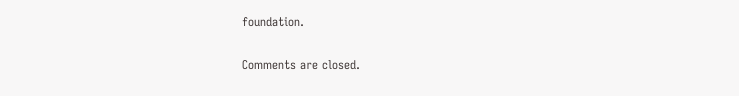foundation.

Comments are closed.